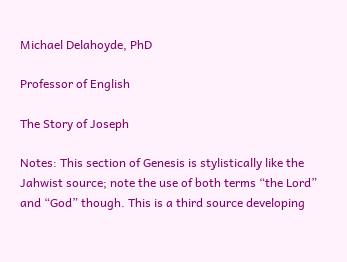Michael Delahoyde, PhD

Professor of English

The Story of Joseph

Notes: This section of Genesis is stylistically like the Jahwist source; note the use of both terms “the Lord” and “God” though. This is a third source developing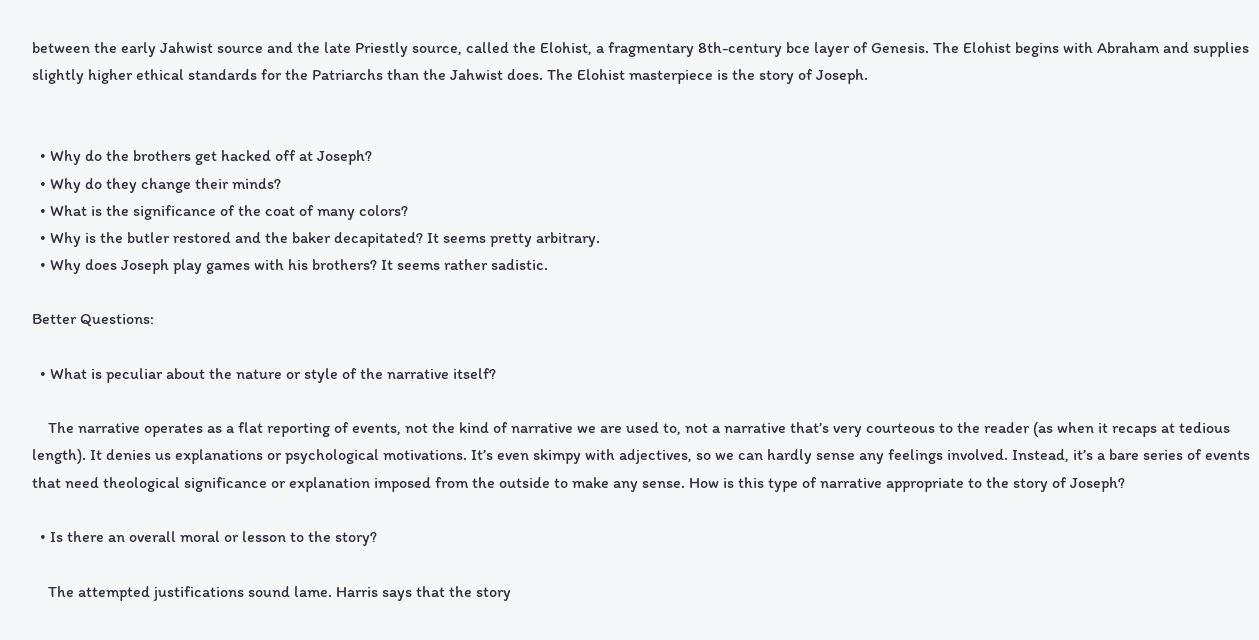between the early Jahwist source and the late Priestly source, called the Elohist, a fragmentary 8th-century bce layer of Genesis. The Elohist begins with Abraham and supplies slightly higher ethical standards for the Patriarchs than the Jahwist does. The Elohist masterpiece is the story of Joseph.


  • Why do the brothers get hacked off at Joseph?
  • Why do they change their minds?
  • What is the significance of the coat of many colors?
  • Why is the butler restored and the baker decapitated? It seems pretty arbitrary.
  • Why does Joseph play games with his brothers? It seems rather sadistic.

Better Questions:

  • What is peculiar about the nature or style of the narrative itself?

    The narrative operates as a flat reporting of events, not the kind of narrative we are used to, not a narrative that’s very courteous to the reader (as when it recaps at tedious length). It denies us explanations or psychological motivations. It’s even skimpy with adjectives, so we can hardly sense any feelings involved. Instead, it’s a bare series of events that need theological significance or explanation imposed from the outside to make any sense. How is this type of narrative appropriate to the story of Joseph?

  • Is there an overall moral or lesson to the story?

    The attempted justifications sound lame. Harris says that the story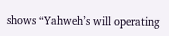shows “Yahweh’s will operating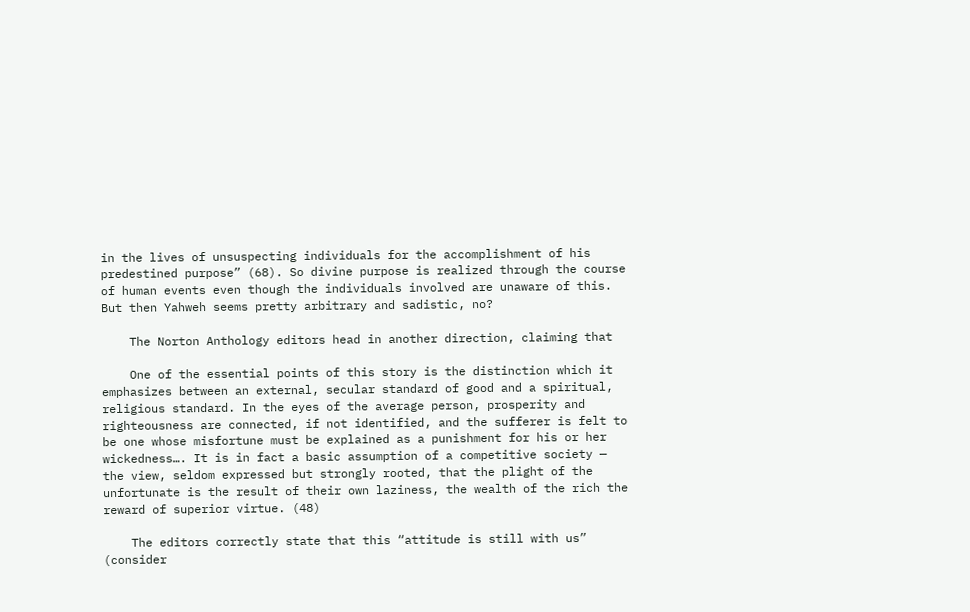in the lives of unsuspecting individuals for the accomplishment of his predestined purpose” (68). So divine purpose is realized through the course of human events even though the individuals involved are unaware of this. But then Yahweh seems pretty arbitrary and sadistic, no?

    The Norton Anthology editors head in another direction, claiming that

    One of the essential points of this story is the distinction which it emphasizes between an external, secular standard of good and a spiritual, religious standard. In the eyes of the average person, prosperity and righteousness are connected, if not identified, and the sufferer is felt to be one whose misfortune must be explained as a punishment for his or her wickedness…. It is in fact a basic assumption of a competitive society — the view, seldom expressed but strongly rooted, that the plight of the unfortunate is the result of their own laziness, the wealth of the rich the reward of superior virtue. (48)

    The editors correctly state that this “attitude is still with us” (consider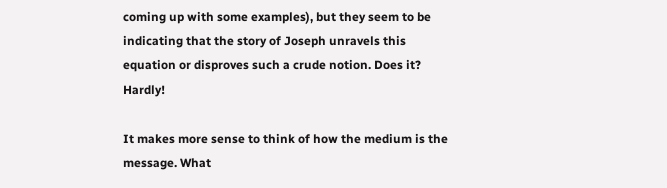coming up with some examples), but they seem to be indicating that the story of Joseph unravels this equation or disproves such a crude notion. Does it? Hardly!

It makes more sense to think of how the medium is the message. What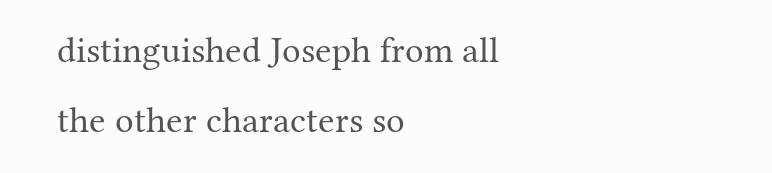distinguished Joseph from all the other characters so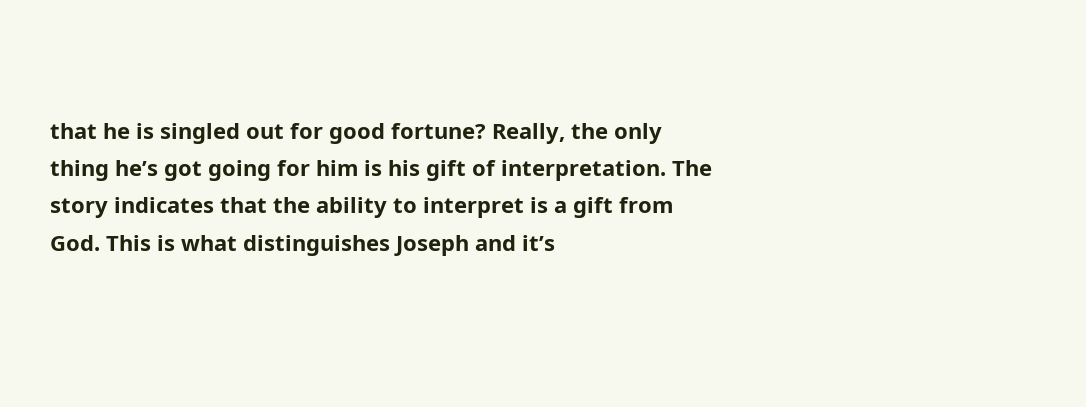that he is singled out for good fortune? Really, the only thing he’s got going for him is his gift of interpretation. The story indicates that the ability to interpret is a gift from God. This is what distinguishes Joseph and it’s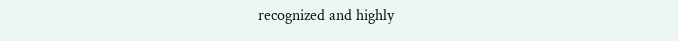recognized and highly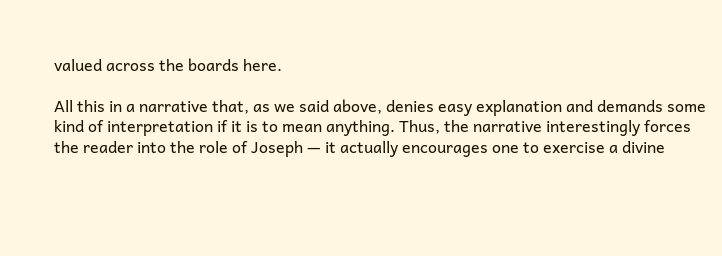valued across the boards here.

All this in a narrative that, as we said above, denies easy explanation and demands some kind of interpretation if it is to mean anything. Thus, the narrative interestingly forces the reader into the role of Joseph — it actually encourages one to exercise a divine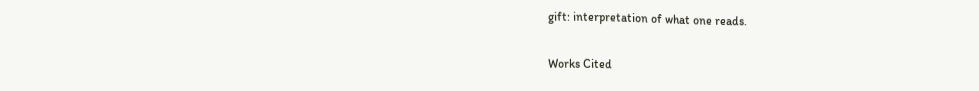gift: interpretation of what one reads.

Works Cited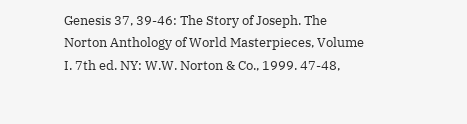Genesis 37, 39-46: The Story of Joseph. The Norton Anthology of World Masterpieces, Volume I. 7th ed. NY: W.W. Norton & Co., 1999. 47-48,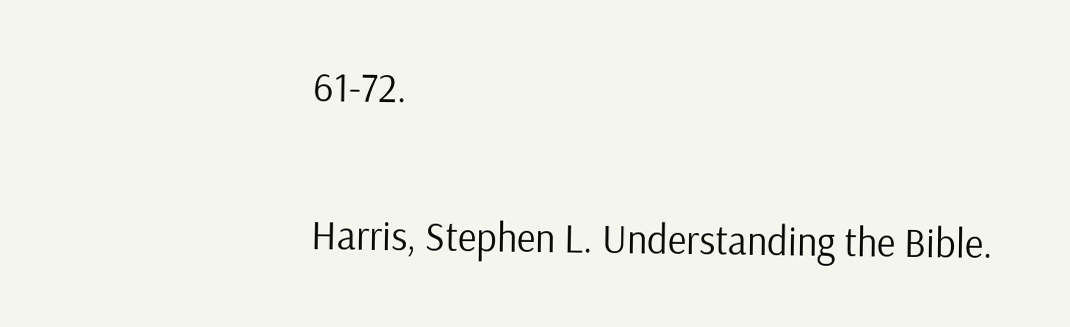61-72.

Harris, Stephen L. Understanding the Bible.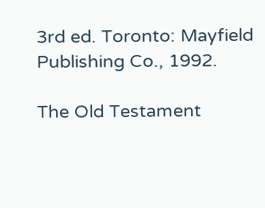3rd ed. Toronto: Mayfield Publishing Co., 1992.

The Old Testament